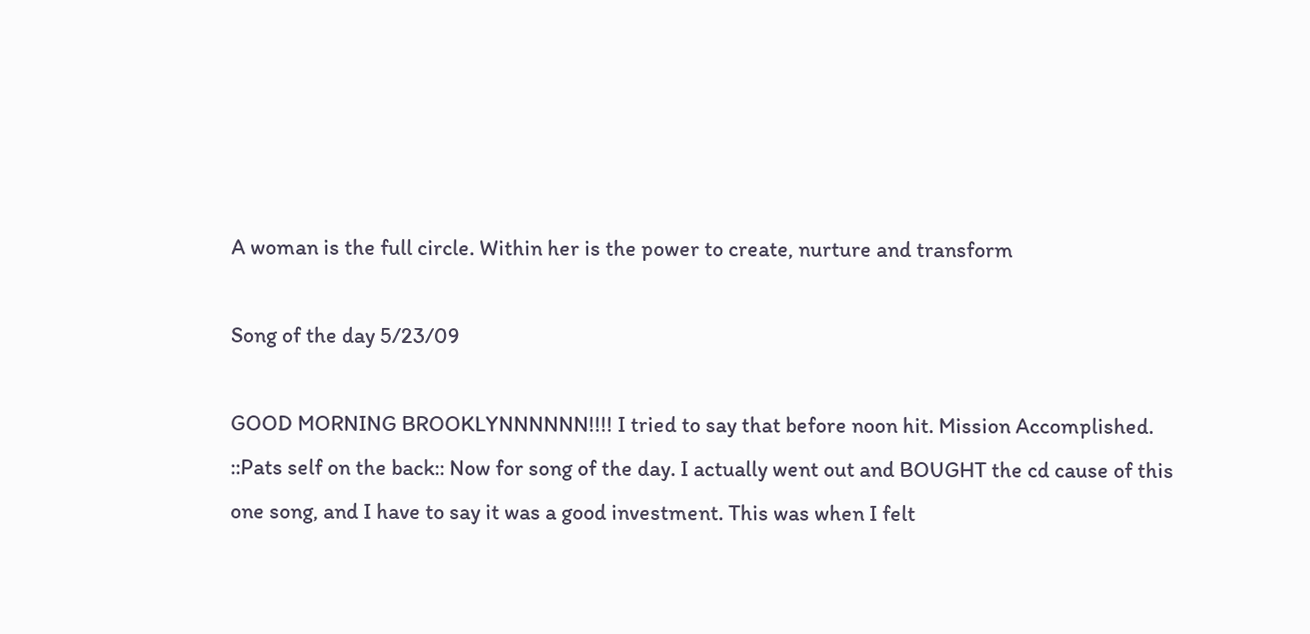A woman is the full circle. Within her is the power to create, nurture and transform

Song of the day 5/23/09

GOOD MORNING BROOKLYNNNNNN!!!! I tried to say that before noon hit. Mission Accomplished. ::Pats self on the back:: Now for song of the day. I actually went out and BOUGHT the cd cause of this one song, and I have to say it was a good investment. This was when I felt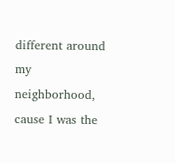different around my neighborhood, cause I was the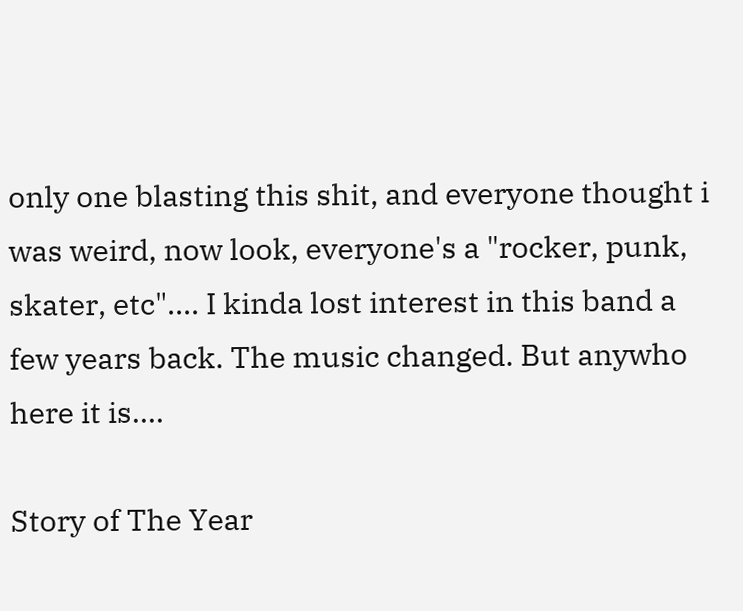only one blasting this shit, and everyone thought i was weird, now look, everyone's a "rocker, punk, skater, etc".... I kinda lost interest in this band a few years back. The music changed. But anywho here it is....

Story of The Year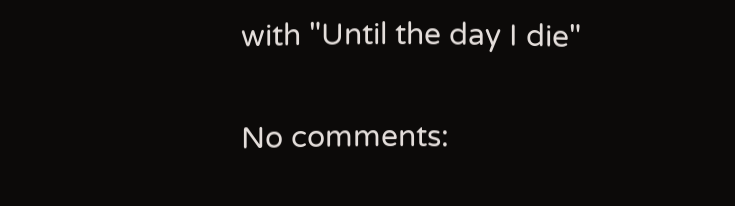with "Until the day I die"

No comments: